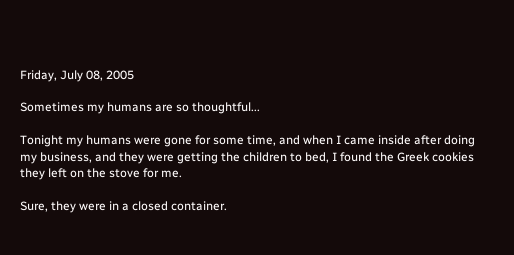Friday, July 08, 2005

Sometimes my humans are so thoughtful...

Tonight my humans were gone for some time, and when I came inside after doing my business, and they were getting the children to bed, I found the Greek cookies they left on the stove for me.

Sure, they were in a closed container.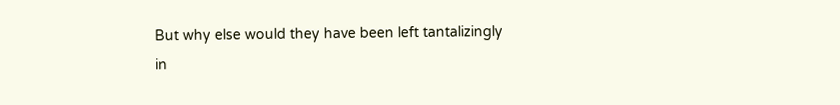But why else would they have been left tantalizingly in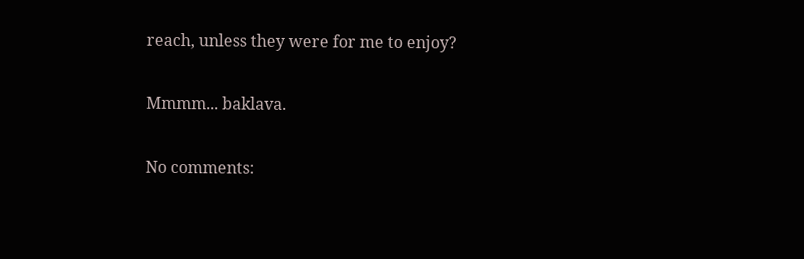reach, unless they were for me to enjoy?

Mmmm... baklava.

No comments: